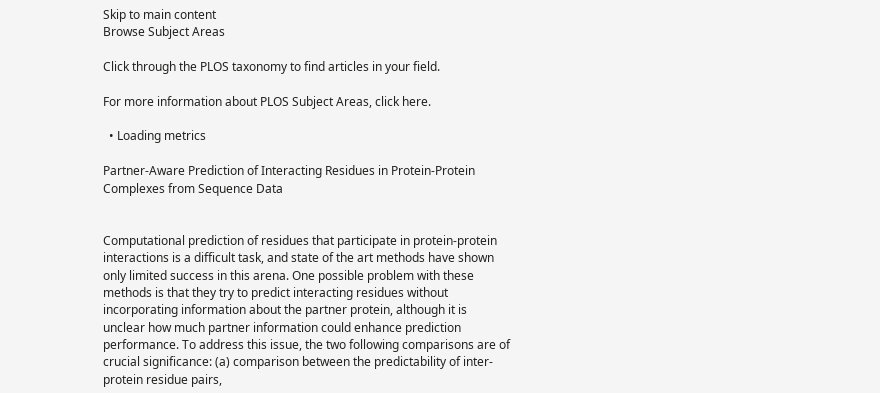Skip to main content
Browse Subject Areas

Click through the PLOS taxonomy to find articles in your field.

For more information about PLOS Subject Areas, click here.

  • Loading metrics

Partner-Aware Prediction of Interacting Residues in Protein-Protein Complexes from Sequence Data


Computational prediction of residues that participate in protein-protein interactions is a difficult task, and state of the art methods have shown only limited success in this arena. One possible problem with these methods is that they try to predict interacting residues without incorporating information about the partner protein, although it is unclear how much partner information could enhance prediction performance. To address this issue, the two following comparisons are of crucial significance: (a) comparison between the predictability of inter-protein residue pairs,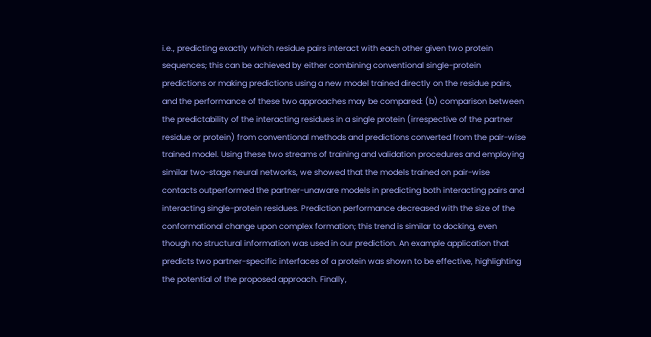i.e., predicting exactly which residue pairs interact with each other given two protein sequences; this can be achieved by either combining conventional single-protein predictions or making predictions using a new model trained directly on the residue pairs, and the performance of these two approaches may be compared: (b) comparison between the predictability of the interacting residues in a single protein (irrespective of the partner residue or protein) from conventional methods and predictions converted from the pair-wise trained model. Using these two streams of training and validation procedures and employing similar two-stage neural networks, we showed that the models trained on pair-wise contacts outperformed the partner-unaware models in predicting both interacting pairs and interacting single-protein residues. Prediction performance decreased with the size of the conformational change upon complex formation; this trend is similar to docking, even though no structural information was used in our prediction. An example application that predicts two partner-specific interfaces of a protein was shown to be effective, highlighting the potential of the proposed approach. Finally,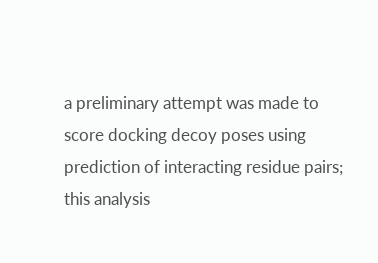a preliminary attempt was made to score docking decoy poses using prediction of interacting residue pairs; this analysis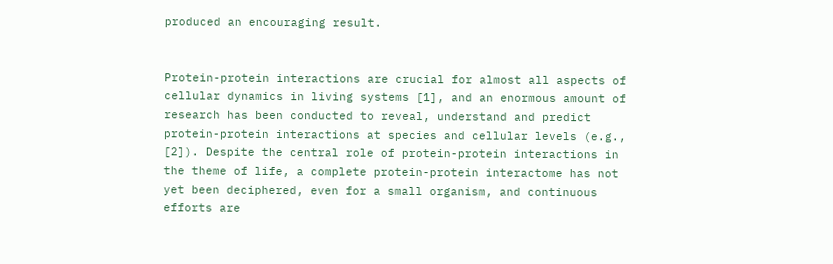produced an encouraging result.


Protein-protein interactions are crucial for almost all aspects of cellular dynamics in living systems [1], and an enormous amount of research has been conducted to reveal, understand and predict protein-protein interactions at species and cellular levels (e.g., [2]). Despite the central role of protein-protein interactions in the theme of life, a complete protein-protein interactome has not yet been deciphered, even for a small organism, and continuous efforts are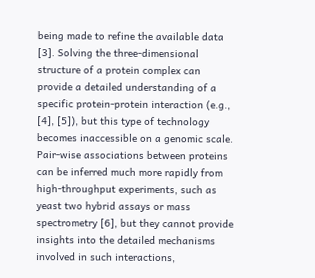being made to refine the available data [3]. Solving the three-dimensional structure of a protein complex can provide a detailed understanding of a specific protein-protein interaction (e.g., [4], [5]), but this type of technology becomes inaccessible on a genomic scale. Pair-wise associations between proteins can be inferred much more rapidly from high-throughput experiments, such as yeast two hybrid assays or mass spectrometry [6], but they cannot provide insights into the detailed mechanisms involved in such interactions,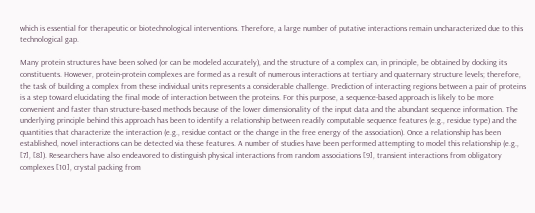which is essential for therapeutic or biotechnological interventions. Therefore, a large number of putative interactions remain uncharacterized due to this technological gap.

Many protein structures have been solved (or can be modeled accurately), and the structure of a complex can, in principle, be obtained by docking its constituents. However, protein-protein complexes are formed as a result of numerous interactions at tertiary and quaternary structure levels; therefore, the task of building a complex from these individual units represents a considerable challenge. Prediction of interacting regions between a pair of proteins is a step toward elucidating the final mode of interaction between the proteins. For this purpose, a sequence-based approach is likely to be more convenient and faster than structure-based methods because of the lower dimensionality of the input data and the abundant sequence information. The underlying principle behind this approach has been to identify a relationship between readily computable sequence features (e.g., residue type) and the quantities that characterize the interaction (e.g., residue contact or the change in the free energy of the association). Once a relationship has been established, novel interactions can be detected via these features. A number of studies have been performed attempting to model this relationship (e.g., [7], [8]). Researchers have also endeavored to distinguish physical interactions from random associations [9], transient interactions from obligatory complexes [10], crystal packing from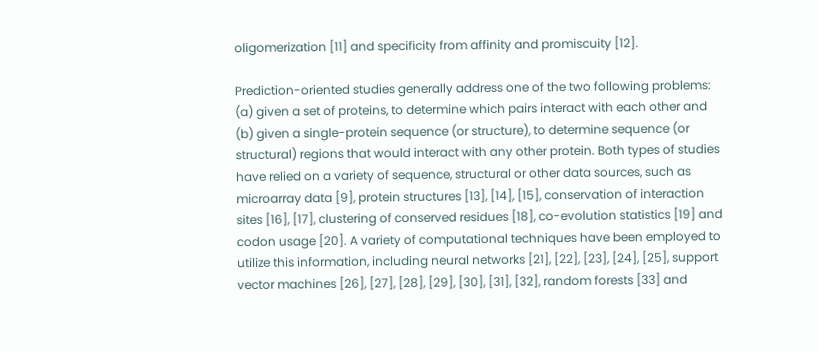oligomerization [11] and specificity from affinity and promiscuity [12].

Prediction-oriented studies generally address one of the two following problems: (a) given a set of proteins, to determine which pairs interact with each other and (b) given a single-protein sequence (or structure), to determine sequence (or structural) regions that would interact with any other protein. Both types of studies have relied on a variety of sequence, structural or other data sources, such as microarray data [9], protein structures [13], [14], [15], conservation of interaction sites [16], [17], clustering of conserved residues [18], co-evolution statistics [19] and codon usage [20]. A variety of computational techniques have been employed to utilize this information, including neural networks [21], [22], [23], [24], [25], support vector machines [26], [27], [28], [29], [30], [31], [32], random forests [33] and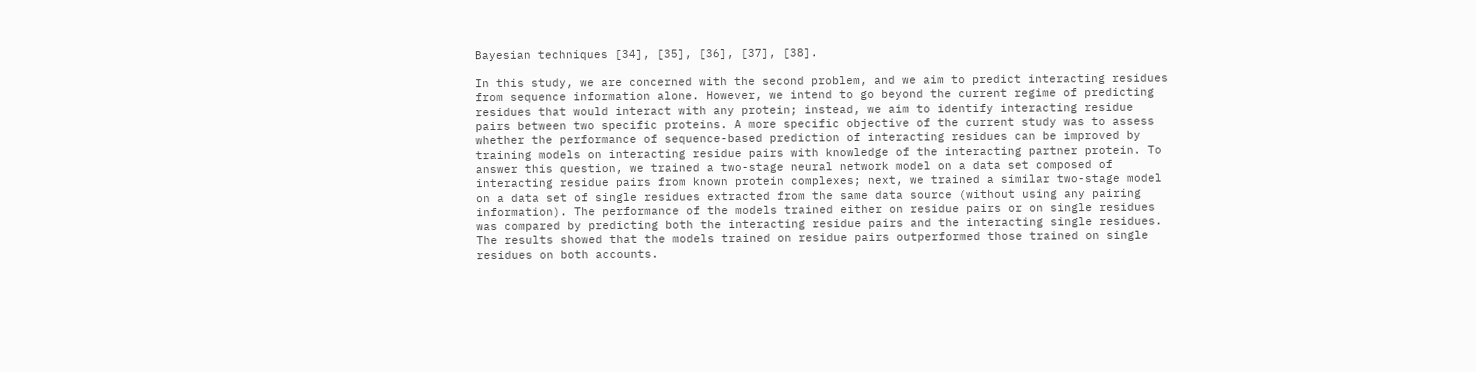Bayesian techniques [34], [35], [36], [37], [38].

In this study, we are concerned with the second problem, and we aim to predict interacting residues from sequence information alone. However, we intend to go beyond the current regime of predicting residues that would interact with any protein; instead, we aim to identify interacting residue pairs between two specific proteins. A more specific objective of the current study was to assess whether the performance of sequence-based prediction of interacting residues can be improved by training models on interacting residue pairs with knowledge of the interacting partner protein. To answer this question, we trained a two-stage neural network model on a data set composed of interacting residue pairs from known protein complexes; next, we trained a similar two-stage model on a data set of single residues extracted from the same data source (without using any pairing information). The performance of the models trained either on residue pairs or on single residues was compared by predicting both the interacting residue pairs and the interacting single residues. The results showed that the models trained on residue pairs outperformed those trained on single residues on both accounts.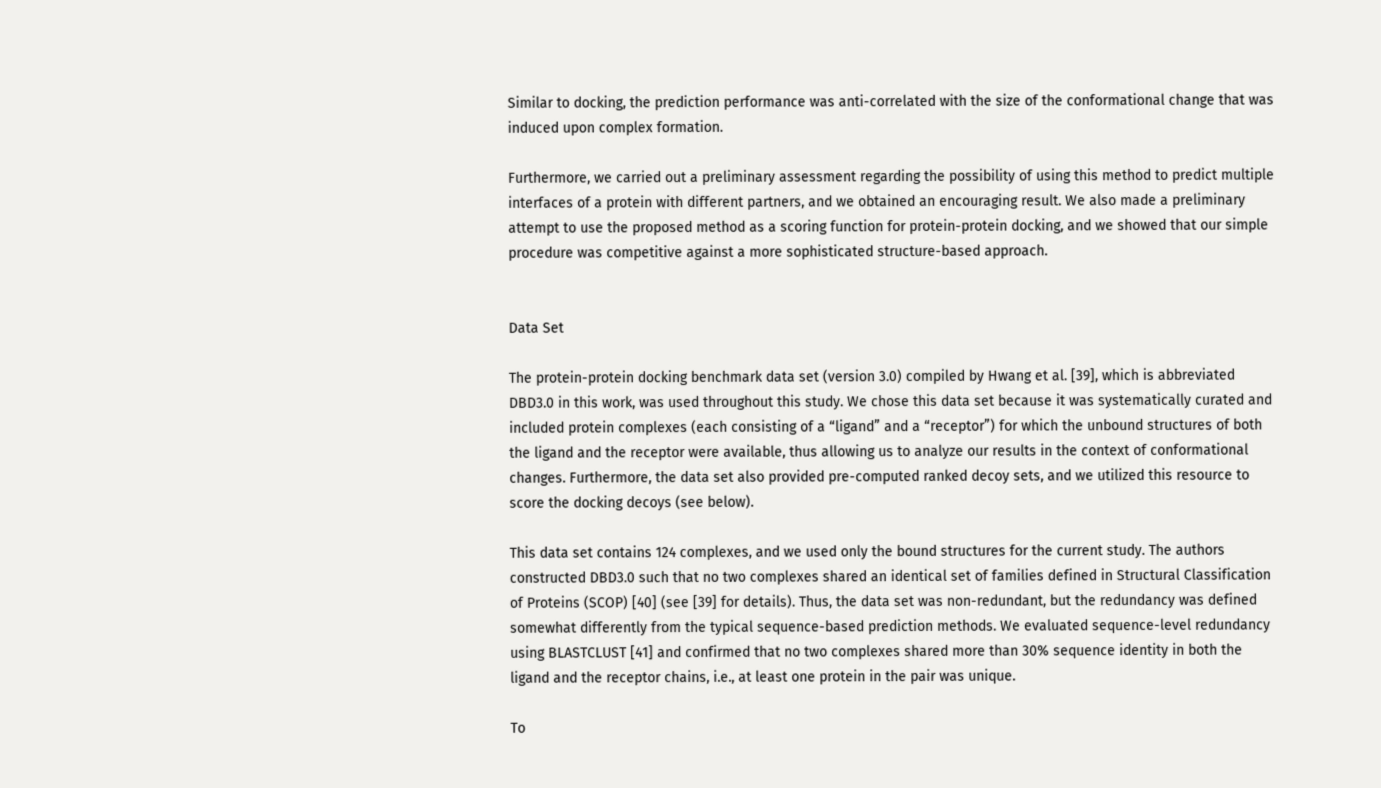Similar to docking, the prediction performance was anti-correlated with the size of the conformational change that was induced upon complex formation.

Furthermore, we carried out a preliminary assessment regarding the possibility of using this method to predict multiple interfaces of a protein with different partners, and we obtained an encouraging result. We also made a preliminary attempt to use the proposed method as a scoring function for protein-protein docking, and we showed that our simple procedure was competitive against a more sophisticated structure-based approach.


Data Set

The protein-protein docking benchmark data set (version 3.0) compiled by Hwang et al. [39], which is abbreviated DBD3.0 in this work, was used throughout this study. We chose this data set because it was systematically curated and included protein complexes (each consisting of a “ligand” and a “receptor”) for which the unbound structures of both the ligand and the receptor were available, thus allowing us to analyze our results in the context of conformational changes. Furthermore, the data set also provided pre-computed ranked decoy sets, and we utilized this resource to score the docking decoys (see below).

This data set contains 124 complexes, and we used only the bound structures for the current study. The authors constructed DBD3.0 such that no two complexes shared an identical set of families defined in Structural Classification of Proteins (SCOP) [40] (see [39] for details). Thus, the data set was non-redundant, but the redundancy was defined somewhat differently from the typical sequence-based prediction methods. We evaluated sequence-level redundancy using BLASTCLUST [41] and confirmed that no two complexes shared more than 30% sequence identity in both the ligand and the receptor chains, i.e., at least one protein in the pair was unique.

To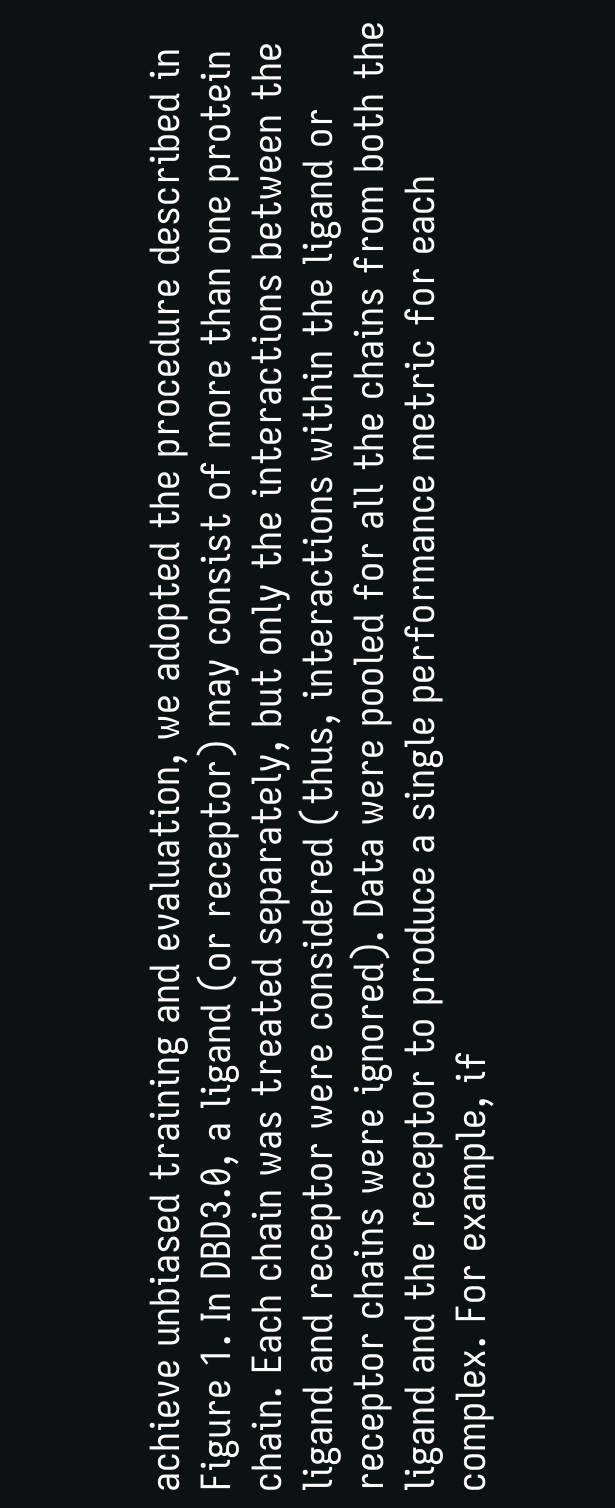achieve unbiased training and evaluation, we adopted the procedure described in Figure 1. In DBD3.0, a ligand (or receptor) may consist of more than one protein chain. Each chain was treated separately, but only the interactions between the ligand and receptor were considered (thus, interactions within the ligand or receptor chains were ignored). Data were pooled for all the chains from both the ligand and the receptor to produce a single performance metric for each complex. For example, if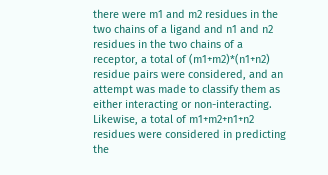there were m1 and m2 residues in the two chains of a ligand and n1 and n2 residues in the two chains of a receptor, a total of (m1+m2)*(n1+n2) residue pairs were considered, and an attempt was made to classify them as either interacting or non-interacting. Likewise, a total of m1+m2+n1+n2 residues were considered in predicting the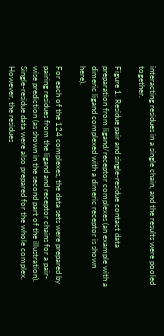interacting residues in a single chain, and the results were pooled together.

Figure 1. Residue pair and single-residue contact data preparation from ligand/receptor complexes (an example with a dimeric ligand complexed with a dimeric receptor is shown here).

For each of the 124 complexes, the data sets were prepared by pairing residues from the ligand and receptor chains for a pair-wise prediction (as shown in the second part of the illustration). Single-residue data were also prepared for the whole complex. However, the residues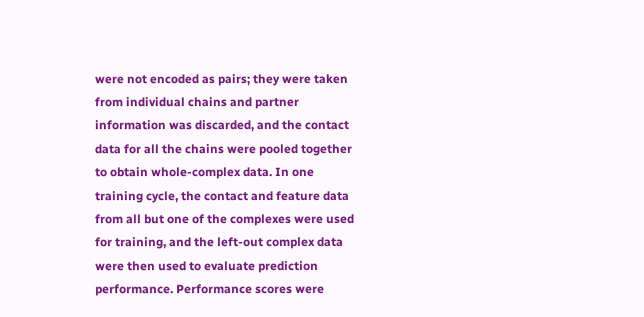were not encoded as pairs; they were taken from individual chains and partner information was discarded, and the contact data for all the chains were pooled together to obtain whole-complex data. In one training cycle, the contact and feature data from all but one of the complexes were used for training, and the left-out complex data were then used to evaluate prediction performance. Performance scores were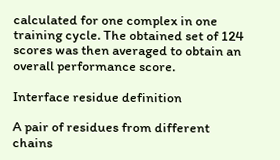calculated for one complex in one training cycle. The obtained set of 124 scores was then averaged to obtain an overall performance score.

Interface residue definition

A pair of residues from different chains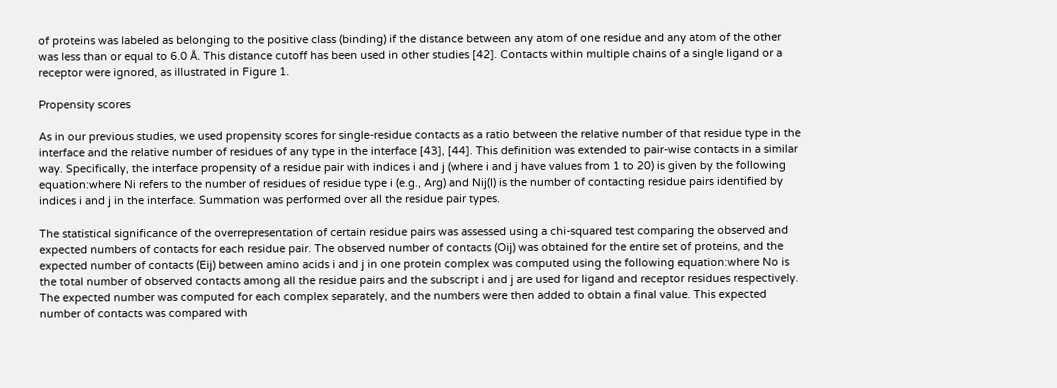of proteins was labeled as belonging to the positive class (binding) if the distance between any atom of one residue and any atom of the other was less than or equal to 6.0 Å. This distance cutoff has been used in other studies [42]. Contacts within multiple chains of a single ligand or a receptor were ignored, as illustrated in Figure 1.

Propensity scores

As in our previous studies, we used propensity scores for single-residue contacts as a ratio between the relative number of that residue type in the interface and the relative number of residues of any type in the interface [43], [44]. This definition was extended to pair-wise contacts in a similar way. Specifically, the interface propensity of a residue pair with indices i and j (where i and j have values from 1 to 20) is given by the following equation:where Ni refers to the number of residues of residue type i (e.g., Arg) and Nij(I) is the number of contacting residue pairs identified by indices i and j in the interface. Summation was performed over all the residue pair types.

The statistical significance of the overrepresentation of certain residue pairs was assessed using a chi-squared test comparing the observed and expected numbers of contacts for each residue pair. The observed number of contacts (Oij) was obtained for the entire set of proteins, and the expected number of contacts (Eij) between amino acids i and j in one protein complex was computed using the following equation:where No is the total number of observed contacts among all the residue pairs and the subscript i and j are used for ligand and receptor residues respectively. The expected number was computed for each complex separately, and the numbers were then added to obtain a final value. This expected number of contacts was compared with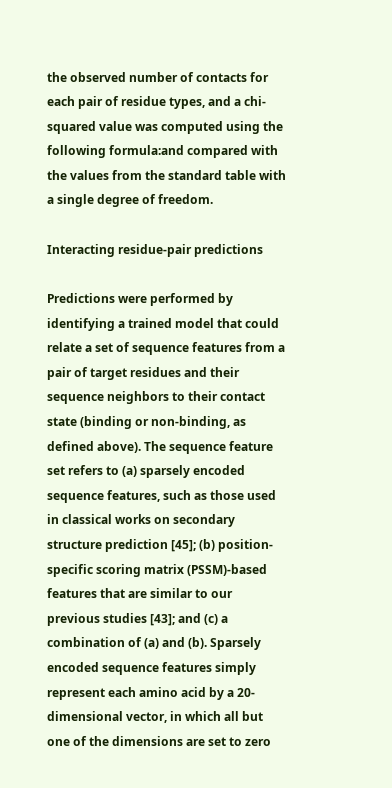the observed number of contacts for each pair of residue types, and a chi-squared value was computed using the following formula:and compared with the values from the standard table with a single degree of freedom.

Interacting residue-pair predictions

Predictions were performed by identifying a trained model that could relate a set of sequence features from a pair of target residues and their sequence neighbors to their contact state (binding or non-binding, as defined above). The sequence feature set refers to (a) sparsely encoded sequence features, such as those used in classical works on secondary structure prediction [45]; (b) position-specific scoring matrix (PSSM)-based features that are similar to our previous studies [43]; and (c) a combination of (a) and (b). Sparsely encoded sequence features simply represent each amino acid by a 20-dimensional vector, in which all but one of the dimensions are set to zero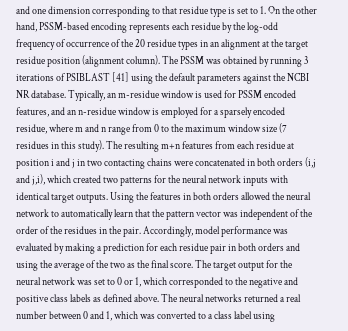and one dimension corresponding to that residue type is set to 1. On the other hand, PSSM-based encoding represents each residue by the log-odd frequency of occurrence of the 20 residue types in an alignment at the target residue position (alignment column). The PSSM was obtained by running 3 iterations of PSIBLAST [41] using the default parameters against the NCBI NR database. Typically, an m-residue window is used for PSSM encoded features, and an n-residue window is employed for a sparsely encoded residue, where m and n range from 0 to the maximum window size (7 residues in this study). The resulting m+n features from each residue at position i and j in two contacting chains were concatenated in both orders (i,j and j,i), which created two patterns for the neural network inputs with identical target outputs. Using the features in both orders allowed the neural network to automatically learn that the pattern vector was independent of the order of the residues in the pair. Accordingly, model performance was evaluated by making a prediction for each residue pair in both orders and using the average of the two as the final score. The target output for the neural network was set to 0 or 1, which corresponded to the negative and positive class labels as defined above. The neural networks returned a real number between 0 and 1, which was converted to a class label using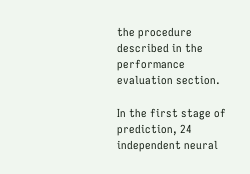the procedure described in the performance evaluation section.

In the first stage of prediction, 24 independent neural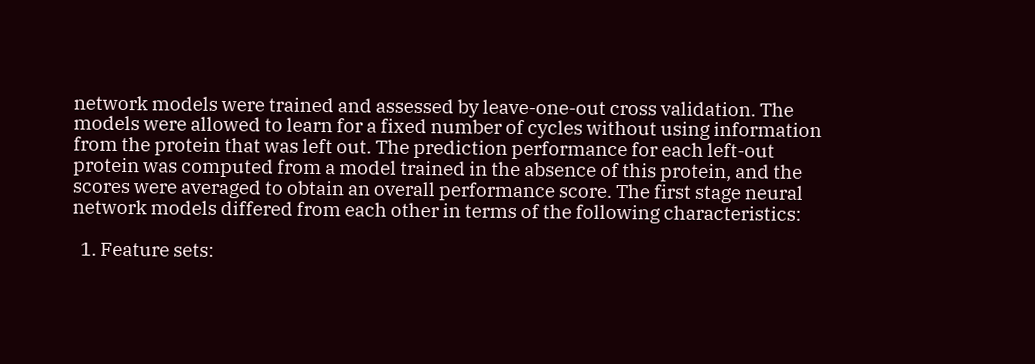network models were trained and assessed by leave-one-out cross validation. The models were allowed to learn for a fixed number of cycles without using information from the protein that was left out. The prediction performance for each left-out protein was computed from a model trained in the absence of this protein, and the scores were averaged to obtain an overall performance score. The first stage neural network models differed from each other in terms of the following characteristics:

  1. Feature sets: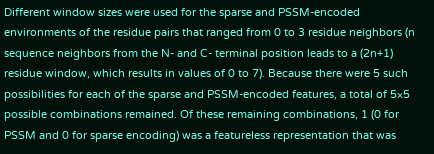Different window sizes were used for the sparse and PSSM-encoded environments of the residue pairs that ranged from 0 to 3 residue neighbors (n sequence neighbors from the N- and C- terminal position leads to a (2n+1) residue window, which results in values of 0 to 7). Because there were 5 such possibilities for each of the sparse and PSSM-encoded features, a total of 5×5 possible combinations remained. Of these remaining combinations, 1 (0 for PSSM and 0 for sparse encoding) was a featureless representation that was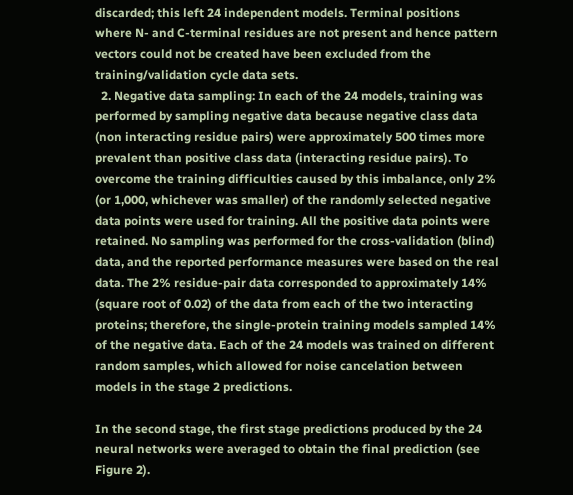discarded; this left 24 independent models. Terminal positions where N- and C-terminal residues are not present and hence pattern vectors could not be created have been excluded from the training/validation cycle data sets.
  2. Negative data sampling: In each of the 24 models, training was performed by sampling negative data because negative class data (non interacting residue pairs) were approximately 500 times more prevalent than positive class data (interacting residue pairs). To overcome the training difficulties caused by this imbalance, only 2% (or 1,000, whichever was smaller) of the randomly selected negative data points were used for training. All the positive data points were retained. No sampling was performed for the cross-validation (blind) data, and the reported performance measures were based on the real data. The 2% residue-pair data corresponded to approximately 14% (square root of 0.02) of the data from each of the two interacting proteins; therefore, the single-protein training models sampled 14% of the negative data. Each of the 24 models was trained on different random samples, which allowed for noise cancelation between models in the stage 2 predictions.

In the second stage, the first stage predictions produced by the 24 neural networks were averaged to obtain the final prediction (see Figure 2).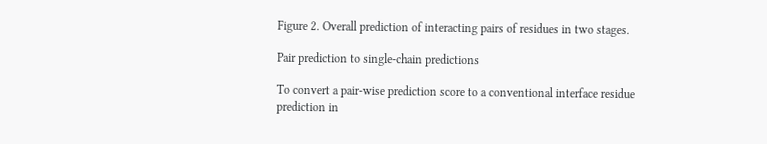Figure 2. Overall prediction of interacting pairs of residues in two stages.

Pair prediction to single-chain predictions

To convert a pair-wise prediction score to a conventional interface residue prediction in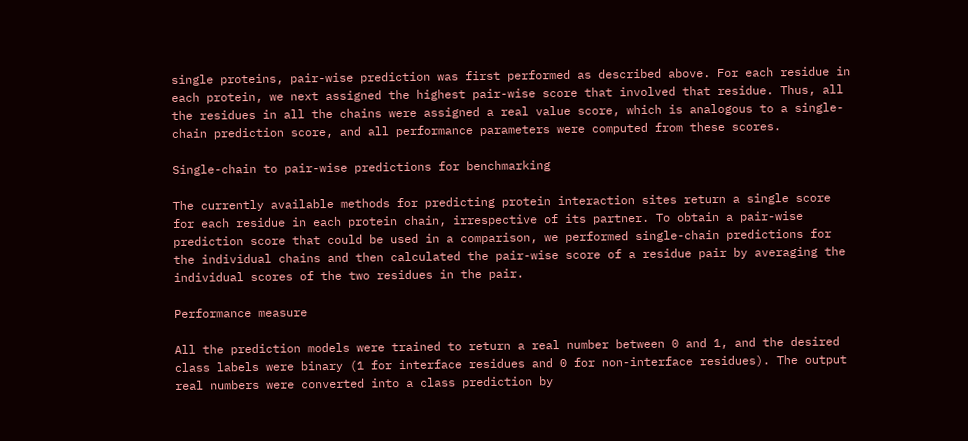single proteins, pair-wise prediction was first performed as described above. For each residue in each protein, we next assigned the highest pair-wise score that involved that residue. Thus, all the residues in all the chains were assigned a real value score, which is analogous to a single-chain prediction score, and all performance parameters were computed from these scores.

Single-chain to pair-wise predictions for benchmarking

The currently available methods for predicting protein interaction sites return a single score for each residue in each protein chain, irrespective of its partner. To obtain a pair-wise prediction score that could be used in a comparison, we performed single-chain predictions for the individual chains and then calculated the pair-wise score of a residue pair by averaging the individual scores of the two residues in the pair.

Performance measure

All the prediction models were trained to return a real number between 0 and 1, and the desired class labels were binary (1 for interface residues and 0 for non-interface residues). The output real numbers were converted into a class prediction by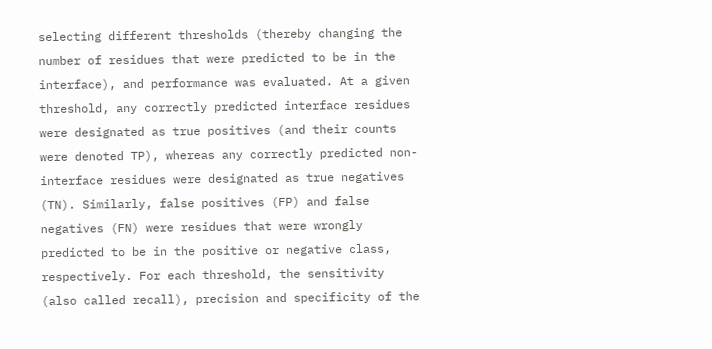selecting different thresholds (thereby changing the number of residues that were predicted to be in the interface), and performance was evaluated. At a given threshold, any correctly predicted interface residues were designated as true positives (and their counts were denoted TP), whereas any correctly predicted non-interface residues were designated as true negatives (TN). Similarly, false positives (FP) and false negatives (FN) were residues that were wrongly predicted to be in the positive or negative class, respectively. For each threshold, the sensitivity (also called recall), precision and specificity of the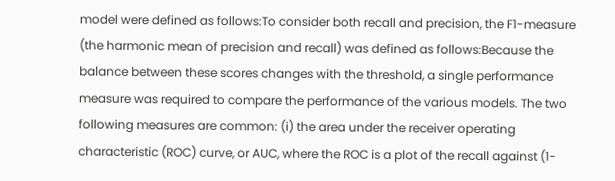model were defined as follows:To consider both recall and precision, the F1-measure (the harmonic mean of precision and recall) was defined as follows:Because the balance between these scores changes with the threshold, a single performance measure was required to compare the performance of the various models. The two following measures are common: (i) the area under the receiver operating characteristic (ROC) curve, or AUC, where the ROC is a plot of the recall against (1-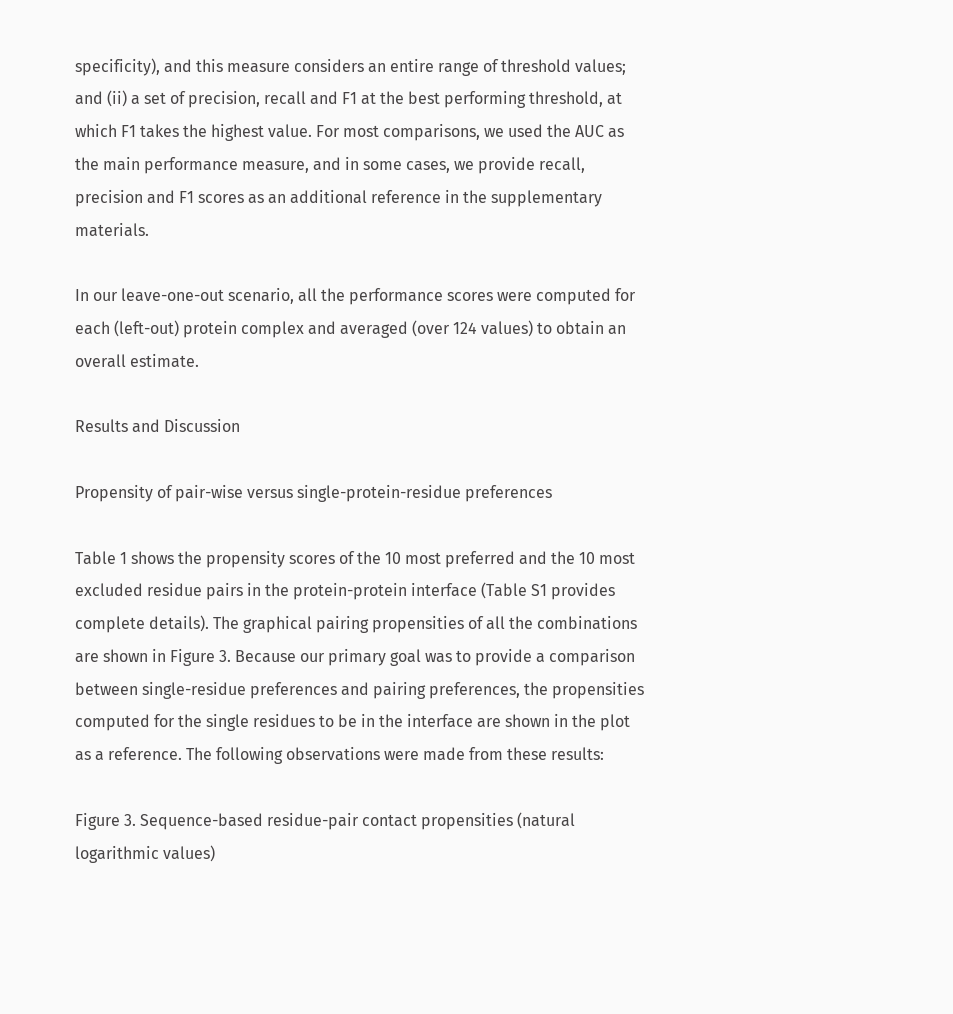specificity), and this measure considers an entire range of threshold values; and (ii) a set of precision, recall and F1 at the best performing threshold, at which F1 takes the highest value. For most comparisons, we used the AUC as the main performance measure, and in some cases, we provide recall, precision and F1 scores as an additional reference in the supplementary materials.

In our leave-one-out scenario, all the performance scores were computed for each (left-out) protein complex and averaged (over 124 values) to obtain an overall estimate.

Results and Discussion

Propensity of pair-wise versus single-protein-residue preferences

Table 1 shows the propensity scores of the 10 most preferred and the 10 most excluded residue pairs in the protein-protein interface (Table S1 provides complete details). The graphical pairing propensities of all the combinations are shown in Figure 3. Because our primary goal was to provide a comparison between single-residue preferences and pairing preferences, the propensities computed for the single residues to be in the interface are shown in the plot as a reference. The following observations were made from these results:

Figure 3. Sequence-based residue-pair contact propensities (natural logarithmic values)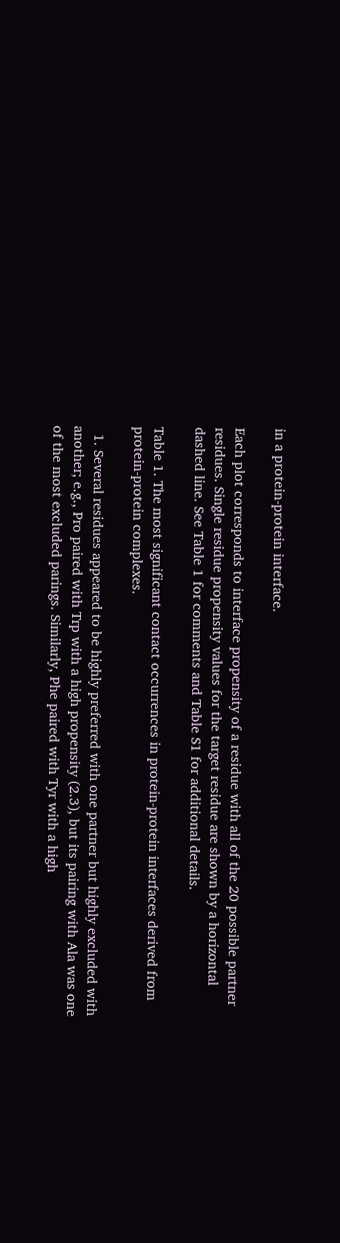in a protein-protein interface.

Each plot corresponds to interface propensity of a residue with all of the 20 possible partner residues. Single residue propensity values for the target residue are shown by a horizontal dashed line. See Table 1 for comments and Table S1 for additional details.

Table 1. The most significant contact occurrences in protein-protein interfaces derived from protein-protein complexes.

  1. Several residues appeared to be highly preferred with one partner but highly excluded with another; e.g., Pro paired with Trp with a high propensity (2.3), but its pairing with Ala was one of the most excluded parings. Similarly, Phe paired with Tyr with a high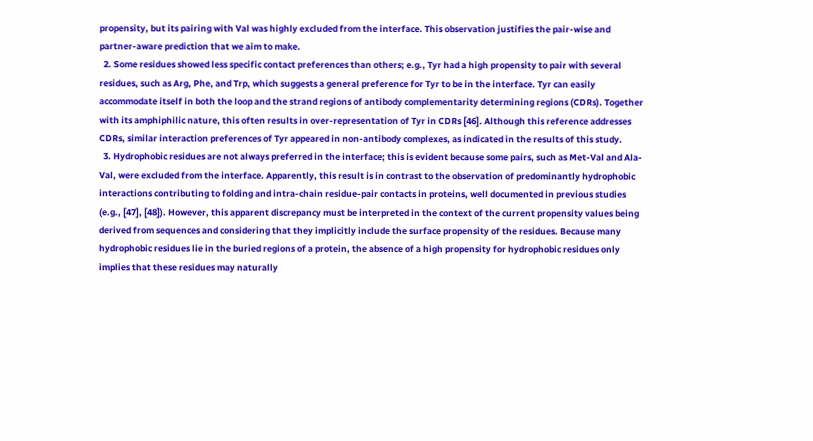propensity, but its pairing with Val was highly excluded from the interface. This observation justifies the pair-wise and partner-aware prediction that we aim to make.
  2. Some residues showed less specific contact preferences than others; e.g., Tyr had a high propensity to pair with several residues, such as Arg, Phe, and Trp, which suggests a general preference for Tyr to be in the interface. Tyr can easily accommodate itself in both the loop and the strand regions of antibody complementarity determining regions (CDRs). Together with its amphiphilic nature, this often results in over-representation of Tyr in CDRs [46]. Although this reference addresses CDRs, similar interaction preferences of Tyr appeared in non-antibody complexes, as indicated in the results of this study.
  3. Hydrophobic residues are not always preferred in the interface; this is evident because some pairs, such as Met-Val and Ala-Val, were excluded from the interface. Apparently, this result is in contrast to the observation of predominantly hydrophobic interactions contributing to folding and intra-chain residue-pair contacts in proteins, well documented in previous studies (e.g., [47], [48]). However, this apparent discrepancy must be interpreted in the context of the current propensity values being derived from sequences and considering that they implicitly include the surface propensity of the residues. Because many hydrophobic residues lie in the buried regions of a protein, the absence of a high propensity for hydrophobic residues only implies that these residues may naturally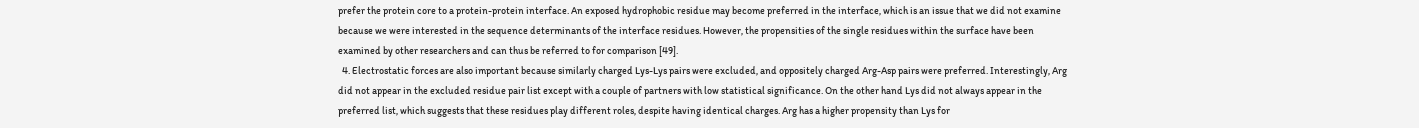prefer the protein core to a protein-protein interface. An exposed hydrophobic residue may become preferred in the interface, which is an issue that we did not examine because we were interested in the sequence determinants of the interface residues. However, the propensities of the single residues within the surface have been examined by other researchers and can thus be referred to for comparison [49].
  4. Electrostatic forces are also important because similarly charged Lys-Lys pairs were excluded, and oppositely charged Arg-Asp pairs were preferred. Interestingly, Arg did not appear in the excluded residue pair list except with a couple of partners with low statistical significance. On the other hand Lys did not always appear in the preferred list, which suggests that these residues play different roles, despite having identical charges. Arg has a higher propensity than Lys for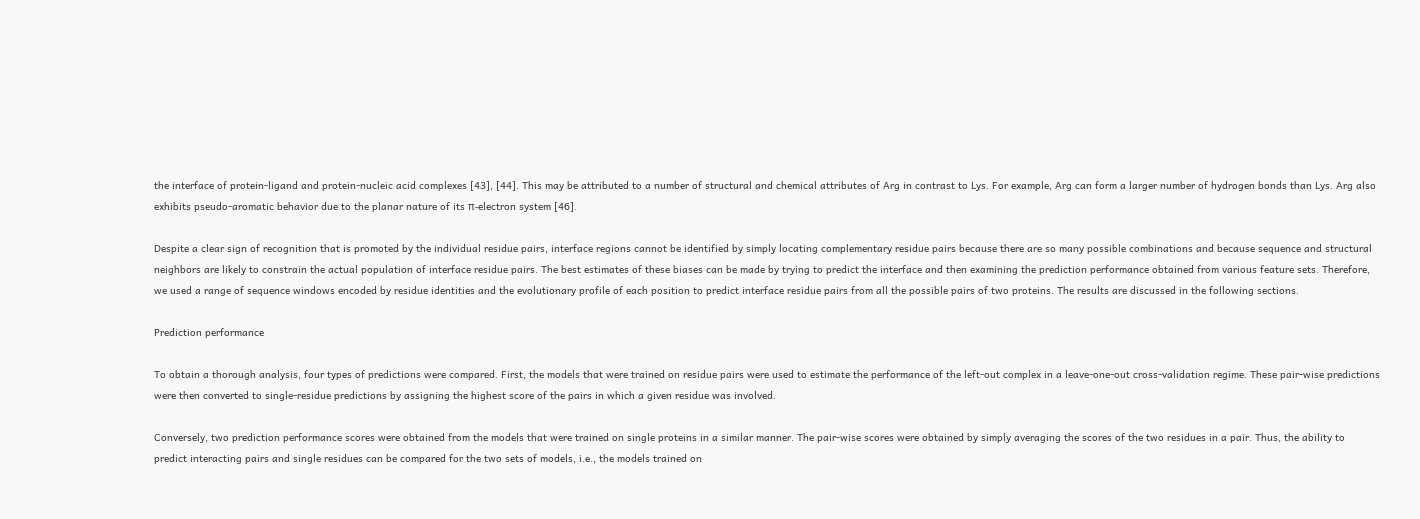the interface of protein-ligand and protein-nucleic acid complexes [43], [44]. This may be attributed to a number of structural and chemical attributes of Arg in contrast to Lys. For example, Arg can form a larger number of hydrogen bonds than Lys. Arg also exhibits pseudo-aromatic behavior due to the planar nature of its π-electron system [46].

Despite a clear sign of recognition that is promoted by the individual residue pairs, interface regions cannot be identified by simply locating complementary residue pairs because there are so many possible combinations and because sequence and structural neighbors are likely to constrain the actual population of interface residue pairs. The best estimates of these biases can be made by trying to predict the interface and then examining the prediction performance obtained from various feature sets. Therefore, we used a range of sequence windows encoded by residue identities and the evolutionary profile of each position to predict interface residue pairs from all the possible pairs of two proteins. The results are discussed in the following sections.

Prediction performance

To obtain a thorough analysis, four types of predictions were compared. First, the models that were trained on residue pairs were used to estimate the performance of the left-out complex in a leave-one-out cross-validation regime. These pair-wise predictions were then converted to single-residue predictions by assigning the highest score of the pairs in which a given residue was involved.

Conversely, two prediction performance scores were obtained from the models that were trained on single proteins in a similar manner. The pair-wise scores were obtained by simply averaging the scores of the two residues in a pair. Thus, the ability to predict interacting pairs and single residues can be compared for the two sets of models, i.e., the models trained on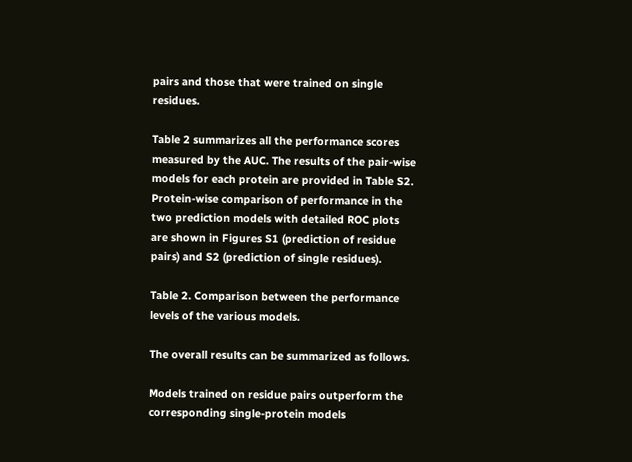pairs and those that were trained on single residues.

Table 2 summarizes all the performance scores measured by the AUC. The results of the pair-wise models for each protein are provided in Table S2. Protein-wise comparison of performance in the two prediction models with detailed ROC plots are shown in Figures S1 (prediction of residue pairs) and S2 (prediction of single residues).

Table 2. Comparison between the performance levels of the various models.

The overall results can be summarized as follows.

Models trained on residue pairs outperform the corresponding single-protein models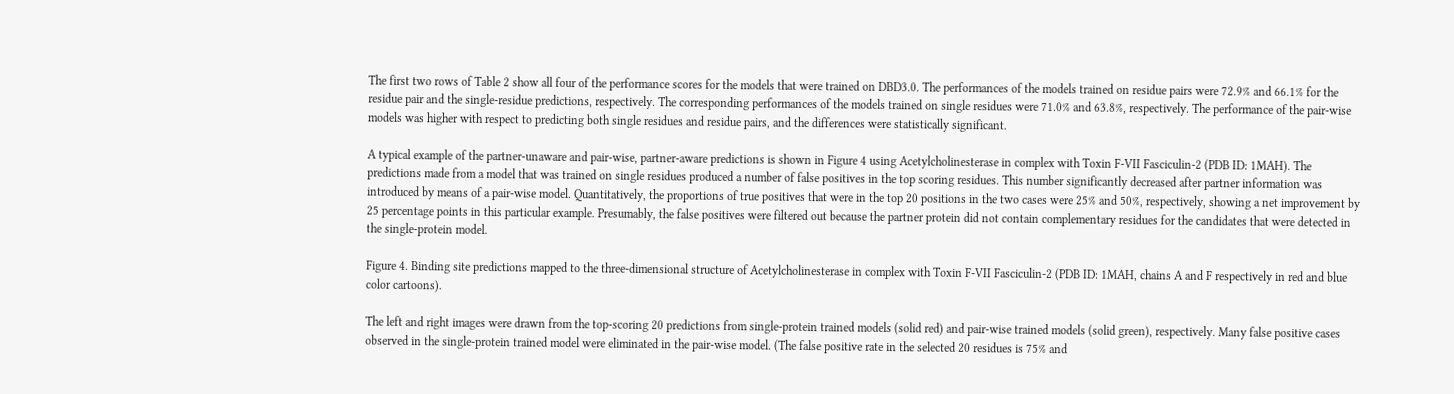The first two rows of Table 2 show all four of the performance scores for the models that were trained on DBD3.0. The performances of the models trained on residue pairs were 72.9% and 66.1% for the residue pair and the single-residue predictions, respectively. The corresponding performances of the models trained on single residues were 71.0% and 63.8%, respectively. The performance of the pair-wise models was higher with respect to predicting both single residues and residue pairs, and the differences were statistically significant.

A typical example of the partner-unaware and pair-wise, partner-aware predictions is shown in Figure 4 using Acetylcholinesterase in complex with Toxin F-VII Fasciculin-2 (PDB ID: 1MAH). The predictions made from a model that was trained on single residues produced a number of false positives in the top scoring residues. This number significantly decreased after partner information was introduced by means of a pair-wise model. Quantitatively, the proportions of true positives that were in the top 20 positions in the two cases were 25% and 50%, respectively, showing a net improvement by 25 percentage points in this particular example. Presumably, the false positives were filtered out because the partner protein did not contain complementary residues for the candidates that were detected in the single-protein model.

Figure 4. Binding site predictions mapped to the three-dimensional structure of Acetylcholinesterase in complex with Toxin F-VII Fasciculin-2 (PDB ID: 1MAH, chains A and F respectively in red and blue color cartoons).

The left and right images were drawn from the top-scoring 20 predictions from single-protein trained models (solid red) and pair-wise trained models (solid green), respectively. Many false positive cases observed in the single-protein trained model were eliminated in the pair-wise model. (The false positive rate in the selected 20 residues is 75% and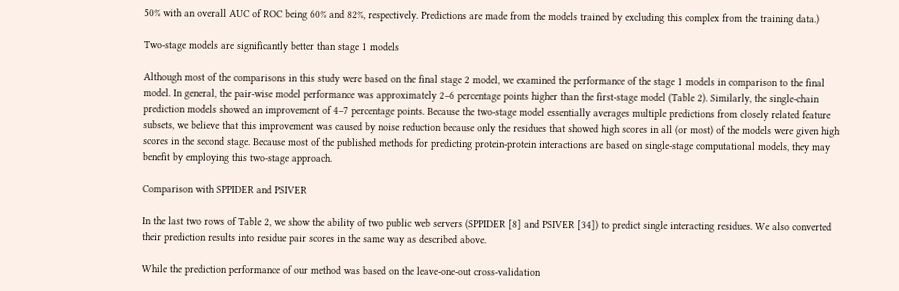50% with an overall AUC of ROC being 60% and 82%, respectively. Predictions are made from the models trained by excluding this complex from the training data.)

Two-stage models are significantly better than stage 1 models

Although most of the comparisons in this study were based on the final stage 2 model, we examined the performance of the stage 1 models in comparison to the final model. In general, the pair-wise model performance was approximately 2–6 percentage points higher than the first-stage model (Table 2). Similarly, the single-chain prediction models showed an improvement of 4–7 percentage points. Because the two-stage model essentially averages multiple predictions from closely related feature subsets, we believe that this improvement was caused by noise reduction because only the residues that showed high scores in all (or most) of the models were given high scores in the second stage. Because most of the published methods for predicting protein-protein interactions are based on single-stage computational models, they may benefit by employing this two-stage approach.

Comparison with SPPIDER and PSIVER

In the last two rows of Table 2, we show the ability of two public web servers (SPPIDER [8] and PSIVER [34]) to predict single interacting residues. We also converted their prediction results into residue pair scores in the same way as described above.

While the prediction performance of our method was based on the leave-one-out cross-validation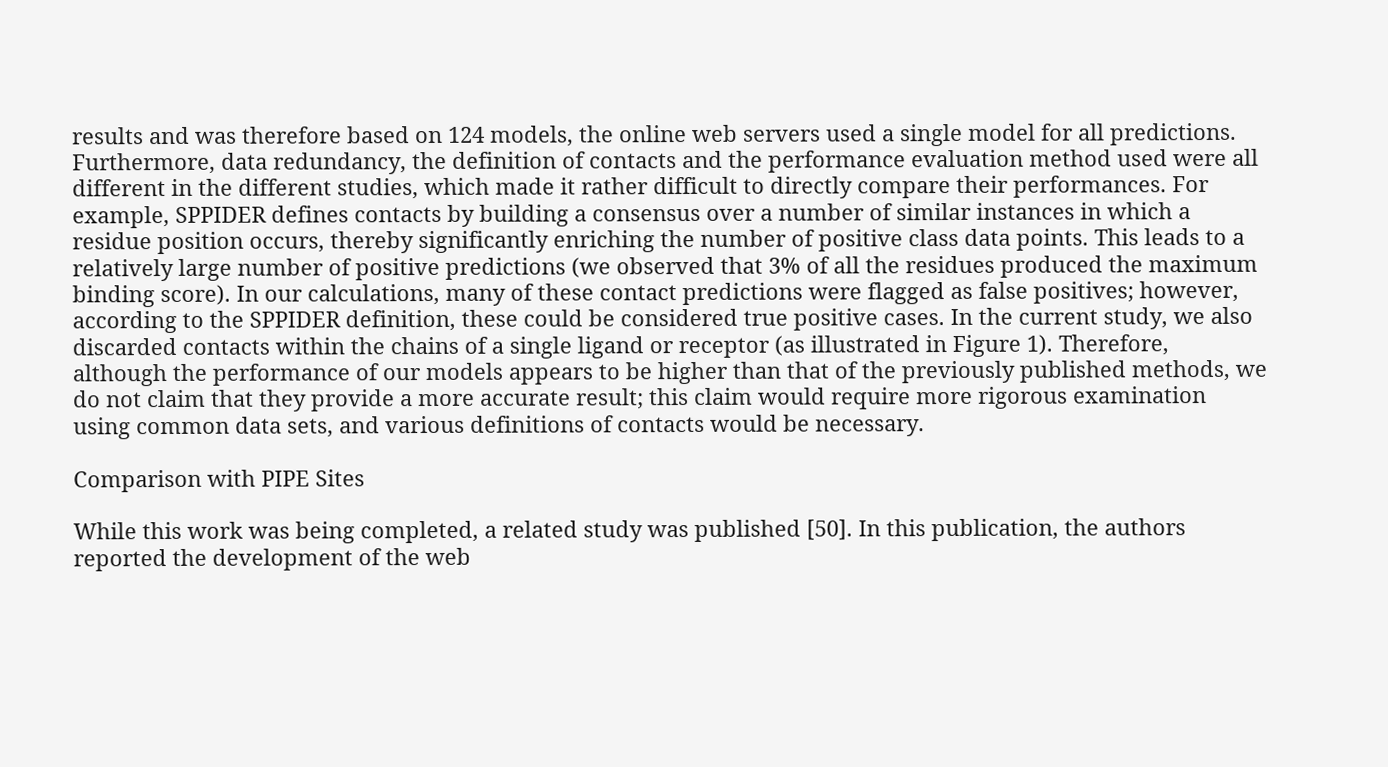results and was therefore based on 124 models, the online web servers used a single model for all predictions. Furthermore, data redundancy, the definition of contacts and the performance evaluation method used were all different in the different studies, which made it rather difficult to directly compare their performances. For example, SPPIDER defines contacts by building a consensus over a number of similar instances in which a residue position occurs, thereby significantly enriching the number of positive class data points. This leads to a relatively large number of positive predictions (we observed that 3% of all the residues produced the maximum binding score). In our calculations, many of these contact predictions were flagged as false positives; however, according to the SPPIDER definition, these could be considered true positive cases. In the current study, we also discarded contacts within the chains of a single ligand or receptor (as illustrated in Figure 1). Therefore, although the performance of our models appears to be higher than that of the previously published methods, we do not claim that they provide a more accurate result; this claim would require more rigorous examination using common data sets, and various definitions of contacts would be necessary.

Comparison with PIPE Sites

While this work was being completed, a related study was published [50]. In this publication, the authors reported the development of the web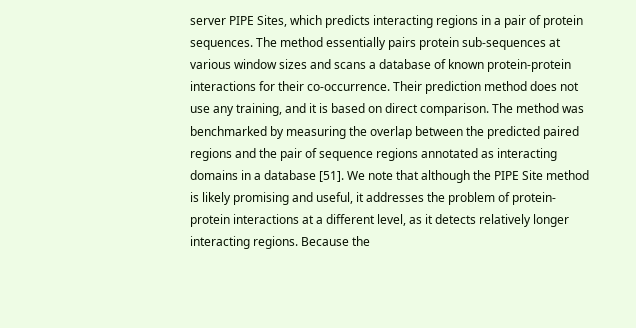server PIPE Sites, which predicts interacting regions in a pair of protein sequences. The method essentially pairs protein sub-sequences at various window sizes and scans a database of known protein-protein interactions for their co-occurrence. Their prediction method does not use any training, and it is based on direct comparison. The method was benchmarked by measuring the overlap between the predicted paired regions and the pair of sequence regions annotated as interacting domains in a database [51]. We note that although the PIPE Site method is likely promising and useful, it addresses the problem of protein-protein interactions at a different level, as it detects relatively longer interacting regions. Because the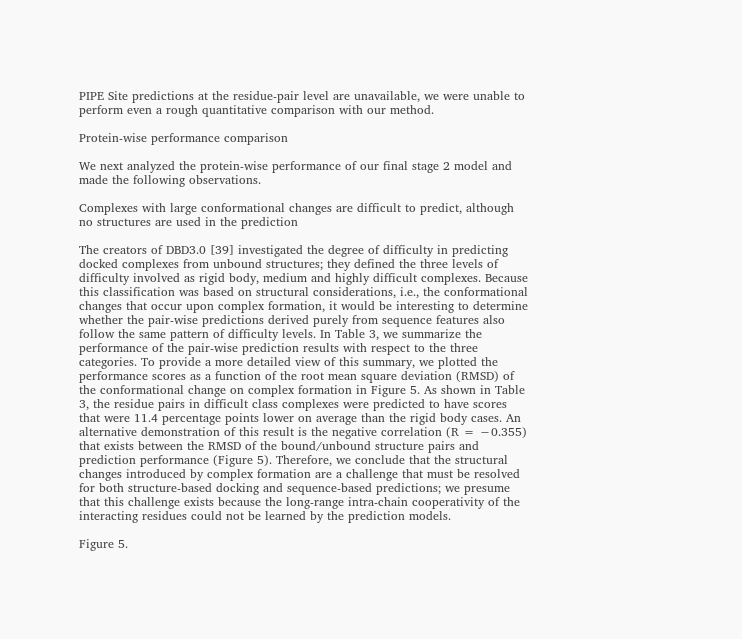PIPE Site predictions at the residue-pair level are unavailable, we were unable to perform even a rough quantitative comparison with our method.

Protein-wise performance comparison

We next analyzed the protein-wise performance of our final stage 2 model and made the following observations.

Complexes with large conformational changes are difficult to predict, although no structures are used in the prediction

The creators of DBD3.0 [39] investigated the degree of difficulty in predicting docked complexes from unbound structures; they defined the three levels of difficulty involved as rigid body, medium and highly difficult complexes. Because this classification was based on structural considerations, i.e., the conformational changes that occur upon complex formation, it would be interesting to determine whether the pair-wise predictions derived purely from sequence features also follow the same pattern of difficulty levels. In Table 3, we summarize the performance of the pair-wise prediction results with respect to the three categories. To provide a more detailed view of this summary, we plotted the performance scores as a function of the root mean square deviation (RMSD) of the conformational change on complex formation in Figure 5. As shown in Table 3, the residue pairs in difficult class complexes were predicted to have scores that were 11.4 percentage points lower on average than the rigid body cases. An alternative demonstration of this result is the negative correlation (R = −0.355) that exists between the RMSD of the bound/unbound structure pairs and prediction performance (Figure 5). Therefore, we conclude that the structural changes introduced by complex formation are a challenge that must be resolved for both structure-based docking and sequence-based predictions; we presume that this challenge exists because the long-range intra-chain cooperativity of the interacting residues could not be learned by the prediction models.

Figure 5.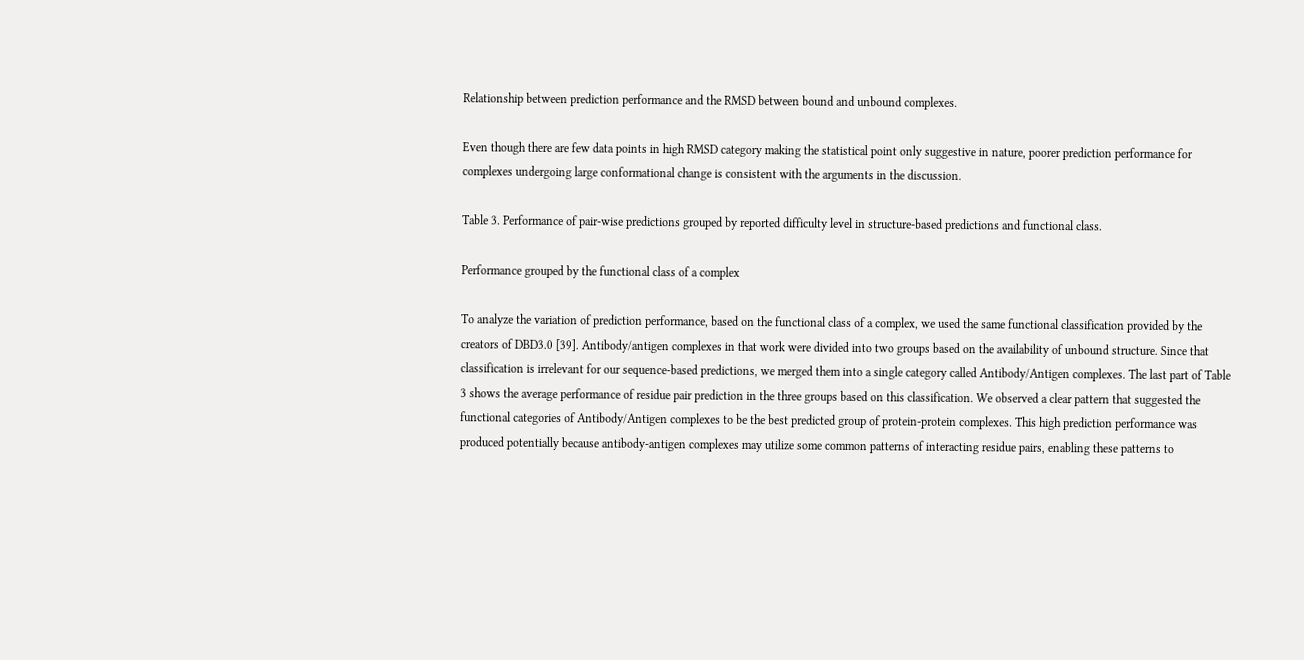Relationship between prediction performance and the RMSD between bound and unbound complexes.

Even though there are few data points in high RMSD category making the statistical point only suggestive in nature, poorer prediction performance for complexes undergoing large conformational change is consistent with the arguments in the discussion.

Table 3. Performance of pair-wise predictions grouped by reported difficulty level in structure-based predictions and functional class.

Performance grouped by the functional class of a complex

To analyze the variation of prediction performance, based on the functional class of a complex, we used the same functional classification provided by the creators of DBD3.0 [39]. Antibody/antigen complexes in that work were divided into two groups based on the availability of unbound structure. Since that classification is irrelevant for our sequence-based predictions, we merged them into a single category called Antibody/Antigen complexes. The last part of Table 3 shows the average performance of residue pair prediction in the three groups based on this classification. We observed a clear pattern that suggested the functional categories of Antibody/Antigen complexes to be the best predicted group of protein-protein complexes. This high prediction performance was produced potentially because antibody-antigen complexes may utilize some common patterns of interacting residue pairs, enabling these patterns to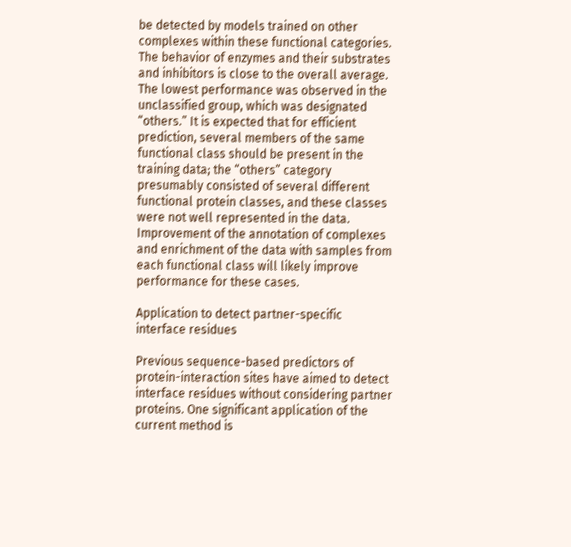be detected by models trained on other complexes within these functional categories. The behavior of enzymes and their substrates and inhibitors is close to the overall average. The lowest performance was observed in the unclassified group, which was designated “others.” It is expected that for efficient prediction, several members of the same functional class should be present in the training data; the “others” category presumably consisted of several different functional protein classes, and these classes were not well represented in the data. Improvement of the annotation of complexes and enrichment of the data with samples from each functional class will likely improve performance for these cases.

Application to detect partner-specific interface residues

Previous sequence-based predictors of protein-interaction sites have aimed to detect interface residues without considering partner proteins. One significant application of the current method is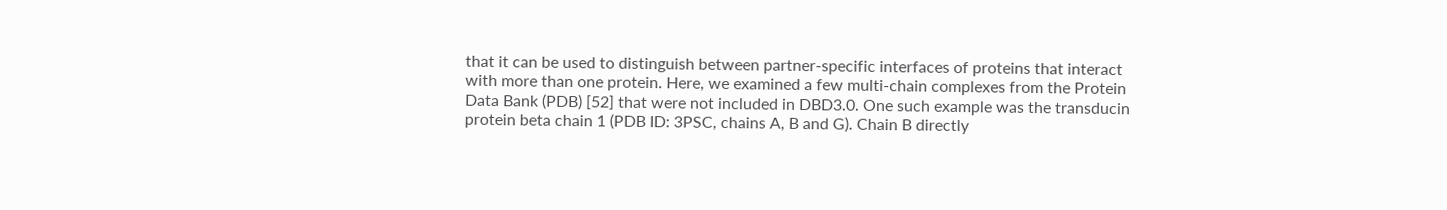that it can be used to distinguish between partner-specific interfaces of proteins that interact with more than one protein. Here, we examined a few multi-chain complexes from the Protein Data Bank (PDB) [52] that were not included in DBD3.0. One such example was the transducin protein beta chain 1 (PDB ID: 3PSC, chains A, B and G). Chain B directly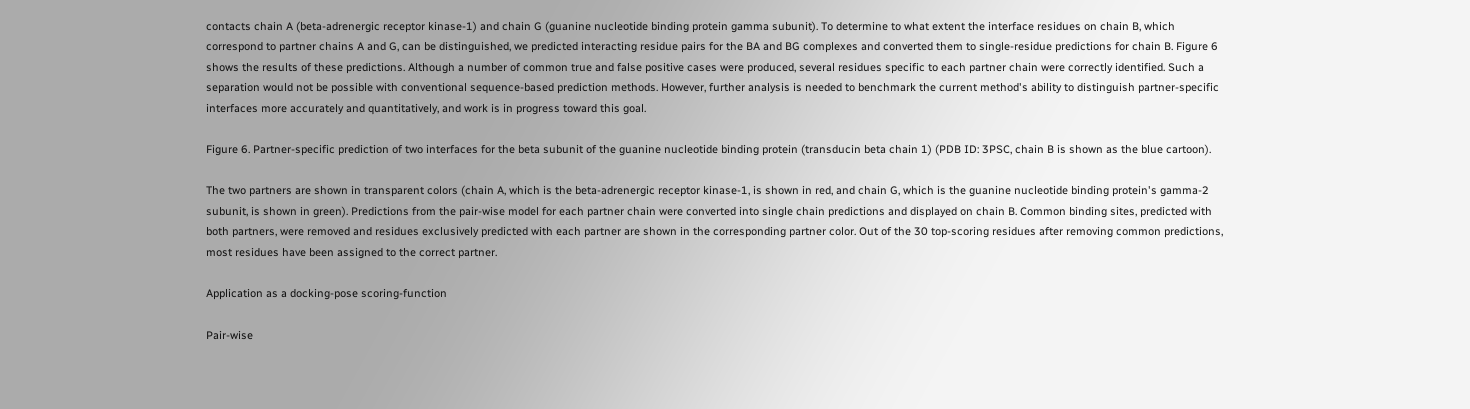contacts chain A (beta-adrenergic receptor kinase-1) and chain G (guanine nucleotide binding protein gamma subunit). To determine to what extent the interface residues on chain B, which correspond to partner chains A and G, can be distinguished, we predicted interacting residue pairs for the BA and BG complexes and converted them to single-residue predictions for chain B. Figure 6 shows the results of these predictions. Although a number of common true and false positive cases were produced, several residues specific to each partner chain were correctly identified. Such a separation would not be possible with conventional sequence-based prediction methods. However, further analysis is needed to benchmark the current method's ability to distinguish partner-specific interfaces more accurately and quantitatively, and work is in progress toward this goal.

Figure 6. Partner-specific prediction of two interfaces for the beta subunit of the guanine nucleotide binding protein (transducin beta chain 1) (PDB ID: 3PSC, chain B is shown as the blue cartoon).

The two partners are shown in transparent colors (chain A, which is the beta-adrenergic receptor kinase-1, is shown in red, and chain G, which is the guanine nucleotide binding protein's gamma-2 subunit, is shown in green). Predictions from the pair-wise model for each partner chain were converted into single chain predictions and displayed on chain B. Common binding sites, predicted with both partners, were removed and residues exclusively predicted with each partner are shown in the corresponding partner color. Out of the 30 top-scoring residues after removing common predictions, most residues have been assigned to the correct partner.

Application as a docking-pose scoring-function

Pair-wise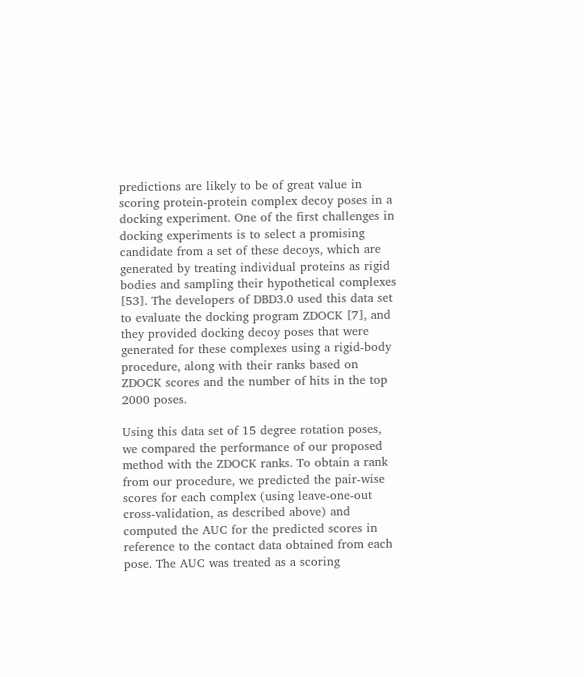predictions are likely to be of great value in scoring protein-protein complex decoy poses in a docking experiment. One of the first challenges in docking experiments is to select a promising candidate from a set of these decoys, which are generated by treating individual proteins as rigid bodies and sampling their hypothetical complexes [53]. The developers of DBD3.0 used this data set to evaluate the docking program ZDOCK [7], and they provided docking decoy poses that were generated for these complexes using a rigid-body procedure, along with their ranks based on ZDOCK scores and the number of hits in the top 2000 poses.

Using this data set of 15 degree rotation poses, we compared the performance of our proposed method with the ZDOCK ranks. To obtain a rank from our procedure, we predicted the pair-wise scores for each complex (using leave-one-out cross-validation, as described above) and computed the AUC for the predicted scores in reference to the contact data obtained from each pose. The AUC was treated as a scoring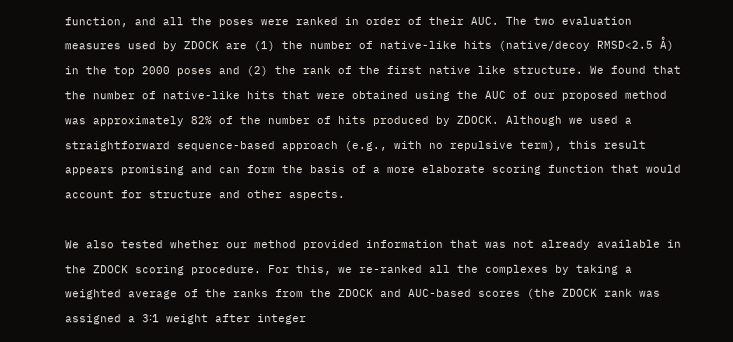function, and all the poses were ranked in order of their AUC. The two evaluation measures used by ZDOCK are (1) the number of native-like hits (native/decoy RMSD<2.5 Å) in the top 2000 poses and (2) the rank of the first native like structure. We found that the number of native-like hits that were obtained using the AUC of our proposed method was approximately 82% of the number of hits produced by ZDOCK. Although we used a straightforward sequence-based approach (e.g., with no repulsive term), this result appears promising and can form the basis of a more elaborate scoring function that would account for structure and other aspects.

We also tested whether our method provided information that was not already available in the ZDOCK scoring procedure. For this, we re-ranked all the complexes by taking a weighted average of the ranks from the ZDOCK and AUC-based scores (the ZDOCK rank was assigned a 3∶1 weight after integer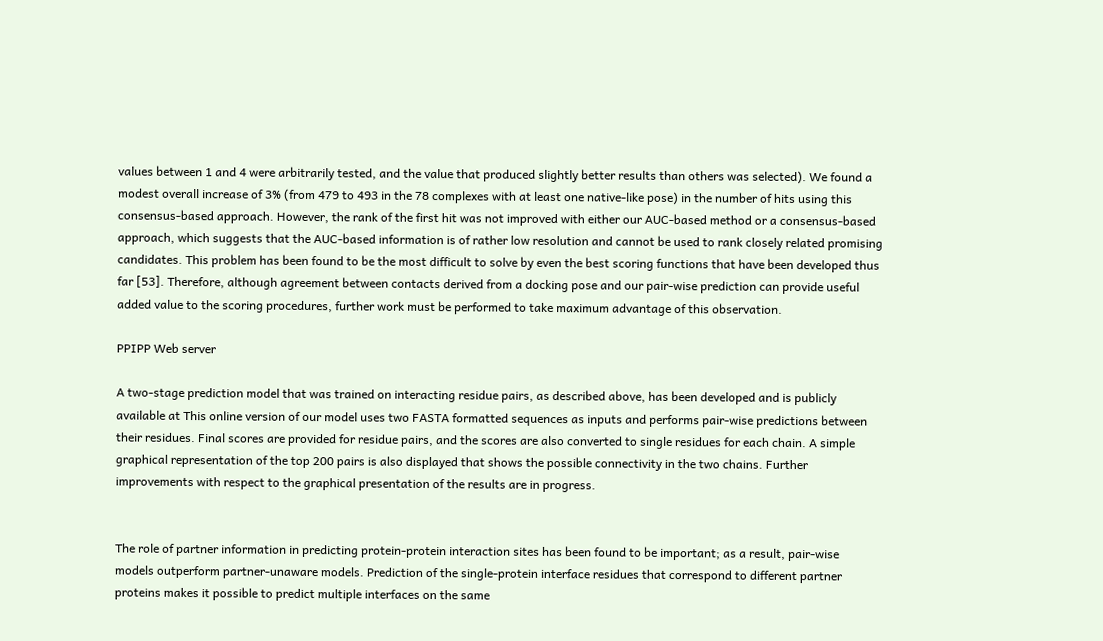values between 1 and 4 were arbitrarily tested, and the value that produced slightly better results than others was selected). We found a modest overall increase of 3% (from 479 to 493 in the 78 complexes with at least one native-like pose) in the number of hits using this consensus-based approach. However, the rank of the first hit was not improved with either our AUC-based method or a consensus-based approach, which suggests that the AUC-based information is of rather low resolution and cannot be used to rank closely related promising candidates. This problem has been found to be the most difficult to solve by even the best scoring functions that have been developed thus far [53]. Therefore, although agreement between contacts derived from a docking pose and our pair-wise prediction can provide useful added value to the scoring procedures, further work must be performed to take maximum advantage of this observation.

PPIPP Web server

A two-stage prediction model that was trained on interacting residue pairs, as described above, has been developed and is publicly available at This online version of our model uses two FASTA formatted sequences as inputs and performs pair-wise predictions between their residues. Final scores are provided for residue pairs, and the scores are also converted to single residues for each chain. A simple graphical representation of the top 200 pairs is also displayed that shows the possible connectivity in the two chains. Further improvements with respect to the graphical presentation of the results are in progress.


The role of partner information in predicting protein-protein interaction sites has been found to be important; as a result, pair-wise models outperform partner-unaware models. Prediction of the single-protein interface residues that correspond to different partner proteins makes it possible to predict multiple interfaces on the same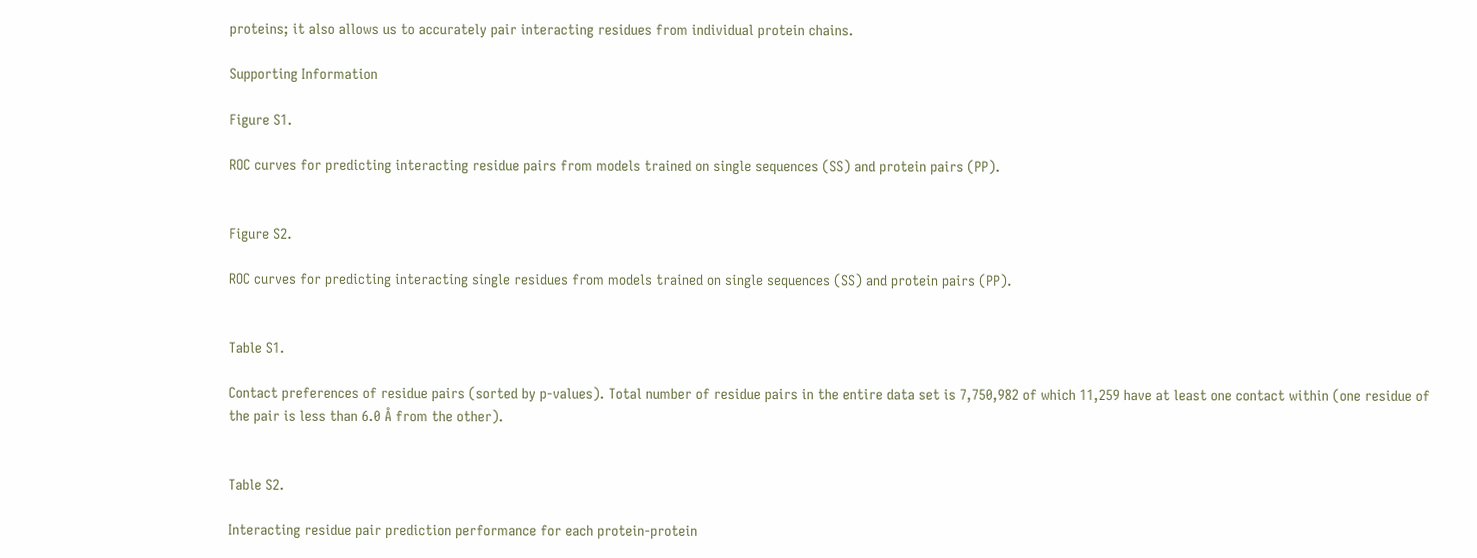proteins; it also allows us to accurately pair interacting residues from individual protein chains.

Supporting Information

Figure S1.

ROC curves for predicting interacting residue pairs from models trained on single sequences (SS) and protein pairs (PP).


Figure S2.

ROC curves for predicting interacting single residues from models trained on single sequences (SS) and protein pairs (PP).


Table S1.

Contact preferences of residue pairs (sorted by p-values). Total number of residue pairs in the entire data set is 7,750,982 of which 11,259 have at least one contact within (one residue of the pair is less than 6.0 Å from the other).


Table S2.

Interacting residue pair prediction performance for each protein-protein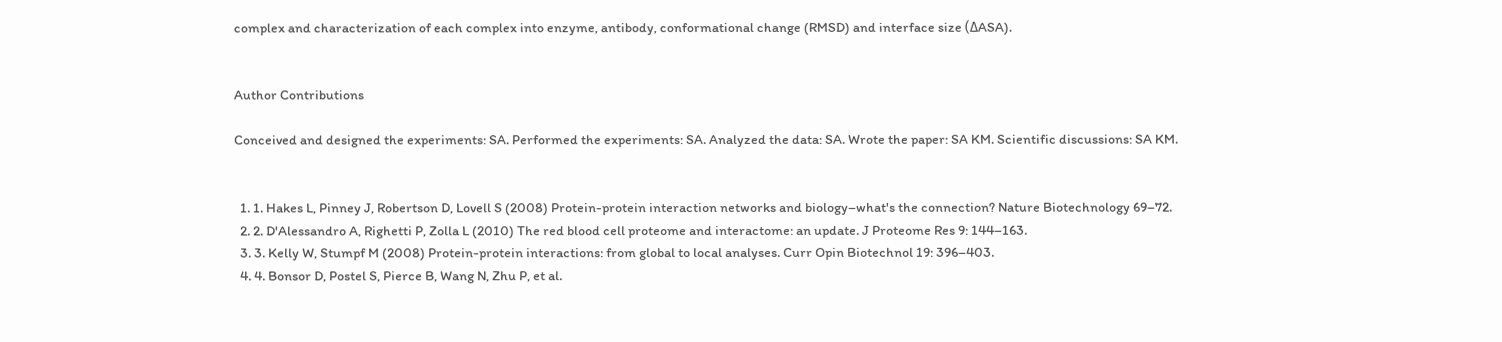complex and characterization of each complex into enzyme, antibody, conformational change (RMSD) and interface size (ΔASA).


Author Contributions

Conceived and designed the experiments: SA. Performed the experiments: SA. Analyzed the data: SA. Wrote the paper: SA KM. Scientific discussions: SA KM.


  1. 1. Hakes L, Pinney J, Robertson D, Lovell S (2008) Protein-protein interaction networks and biology–what's the connection? Nature Biotechnology 69–72.
  2. 2. D'Alessandro A, Righetti P, Zolla L (2010) The red blood cell proteome and interactome: an update. J Proteome Res 9: 144–163.
  3. 3. Kelly W, Stumpf M (2008) Protein-protein interactions: from global to local analyses. Curr Opin Biotechnol 19: 396–403.
  4. 4. Bonsor D, Postel S, Pierce B, Wang N, Zhu P, et al.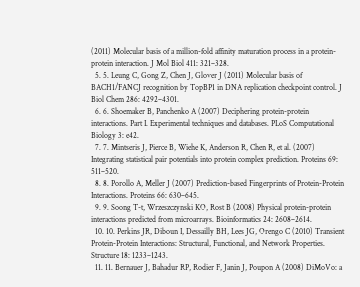(2011) Molecular basis of a million-fold affinity maturation process in a protein-protein interaction. J Mol Biol 411: 321–328.
  5. 5. Leung C, Gong Z, Chen J, Glover J (2011) Molecular basis of BACH1/FANCJ recognition by TopBP1 in DNA replication checkpoint control. J Biol Chem 286: 4292–4301.
  6. 6. Shoemaker B, Panchenko A (2007) Deciphering protein-protein interactions. Part I. Experimental techniques and databases. PLoS Computational Biology 3: e42.
  7. 7. Mintseris J, Pierce B, Wiehe K, Anderson R, Chen R, et al. (2007) Integrating statistical pair potentials into protein complex prediction. Proteins 69: 511–520.
  8. 8. Porollo A, Meller J (2007) Prediction-based Fingerprints of Protein-Protein Interactions. Proteins 66: 630–645.
  9. 9. Soong T-t, Wrzeszczynski KO, Rost B (2008) Physical protein-protein interactions predicted from microarrays. Bioinformatics 24: 2608–2614.
  10. 10. Perkins JR, Diboun I, Dessailly BH, Lees JG, Orengo C (2010) Transient Protein-Protein Interactions: Structural, Functional, and Network Properties. Structure 18: 1233–1243.
  11. 11. Bernauer J, Bahadur RP, Rodier F, Janin J, Poupon A (2008) DiMoVo: a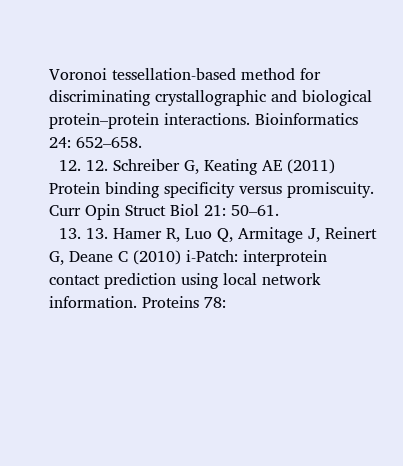Voronoi tessellation-based method for discriminating crystallographic and biological protein–protein interactions. Bioinformatics 24: 652–658.
  12. 12. Schreiber G, Keating AE (2011) Protein binding specificity versus promiscuity. Curr Opin Struct Biol 21: 50–61.
  13. 13. Hamer R, Luo Q, Armitage J, Reinert G, Deane C (2010) i-Patch: interprotein contact prediction using local network information. Proteins 78: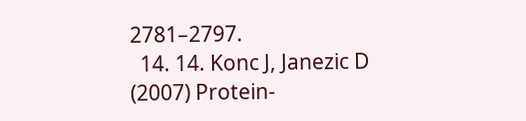2781–2797.
  14. 14. Konc J, Janezic D (2007) Protein-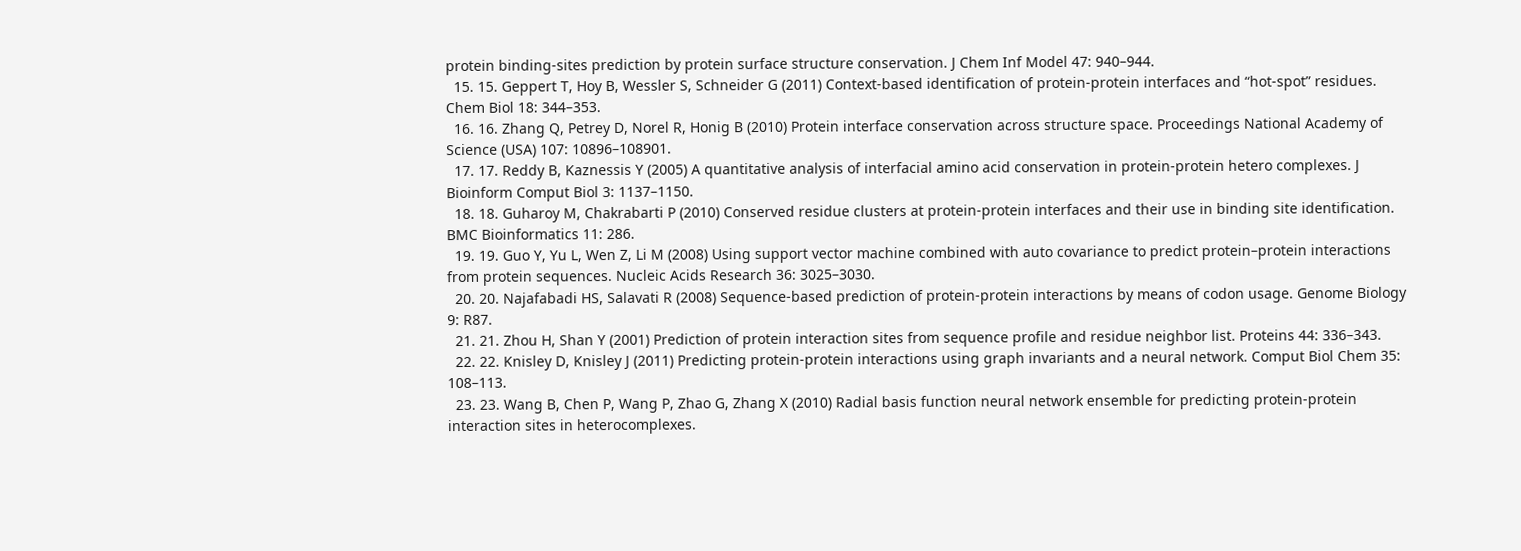protein binding-sites prediction by protein surface structure conservation. J Chem Inf Model 47: 940–944.
  15. 15. Geppert T, Hoy B, Wessler S, Schneider G (2011) Context-based identification of protein-protein interfaces and “hot-spot” residues. Chem Biol 18: 344–353.
  16. 16. Zhang Q, Petrey D, Norel R, Honig B (2010) Protein interface conservation across structure space. Proceedings National Academy of Science (USA) 107: 10896–108901.
  17. 17. Reddy B, Kaznessis Y (2005) A quantitative analysis of interfacial amino acid conservation in protein-protein hetero complexes. J Bioinform Comput Biol 3: 1137–1150.
  18. 18. Guharoy M, Chakrabarti P (2010) Conserved residue clusters at protein-protein interfaces and their use in binding site identification. BMC Bioinformatics 11: 286.
  19. 19. Guo Y, Yu L, Wen Z, Li M (2008) Using support vector machine combined with auto covariance to predict protein–protein interactions from protein sequences. Nucleic Acids Research 36: 3025–3030.
  20. 20. Najafabadi HS, Salavati R (2008) Sequence-based prediction of protein-protein interactions by means of codon usage. Genome Biology 9: R87.
  21. 21. Zhou H, Shan Y (2001) Prediction of protein interaction sites from sequence profile and residue neighbor list. Proteins 44: 336–343.
  22. 22. Knisley D, Knisley J (2011) Predicting protein-protein interactions using graph invariants and a neural network. Comput Biol Chem 35: 108–113.
  23. 23. Wang B, Chen P, Wang P, Zhao G, Zhang X (2010) Radial basis function neural network ensemble for predicting protein-protein interaction sites in heterocomplexes.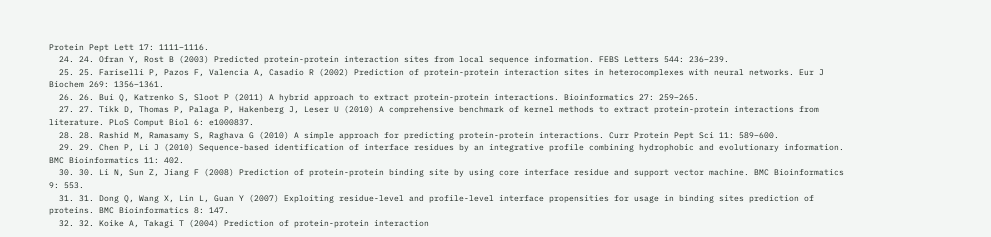Protein Pept Lett 17: 1111–1116.
  24. 24. Ofran Y, Rost B (2003) Predicted protein-protein interaction sites from local sequence information. FEBS Letters 544: 236–239.
  25. 25. Fariselli P, Pazos F, Valencia A, Casadio R (2002) Prediction of protein-protein interaction sites in heterocomplexes with neural networks. Eur J Biochem 269: 1356–1361.
  26. 26. Bui Q, Katrenko S, Sloot P (2011) A hybrid approach to extract protein-protein interactions. Bioinformatics 27: 259–265.
  27. 27. Tikk D, Thomas P, Palaga P, Hakenberg J, Leser U (2010) A comprehensive benchmark of kernel methods to extract protein-protein interactions from literature. PLoS Comput Biol 6: e1000837.
  28. 28. Rashid M, Ramasamy S, Raghava G (2010) A simple approach for predicting protein-protein interactions. Curr Protein Pept Sci 11: 589–600.
  29. 29. Chen P, Li J (2010) Sequence-based identification of interface residues by an integrative profile combining hydrophobic and evolutionary information. BMC Bioinformatics 11: 402.
  30. 30. Li N, Sun Z, Jiang F (2008) Prediction of protein-protein binding site by using core interface residue and support vector machine. BMC Bioinformatics 9: 553.
  31. 31. Dong Q, Wang X, Lin L, Guan Y (2007) Exploiting residue-level and profile-level interface propensities for usage in binding sites prediction of proteins. BMC Bioinformatics 8: 147.
  32. 32. Koike A, Takagi T (2004) Prediction of protein-protein interaction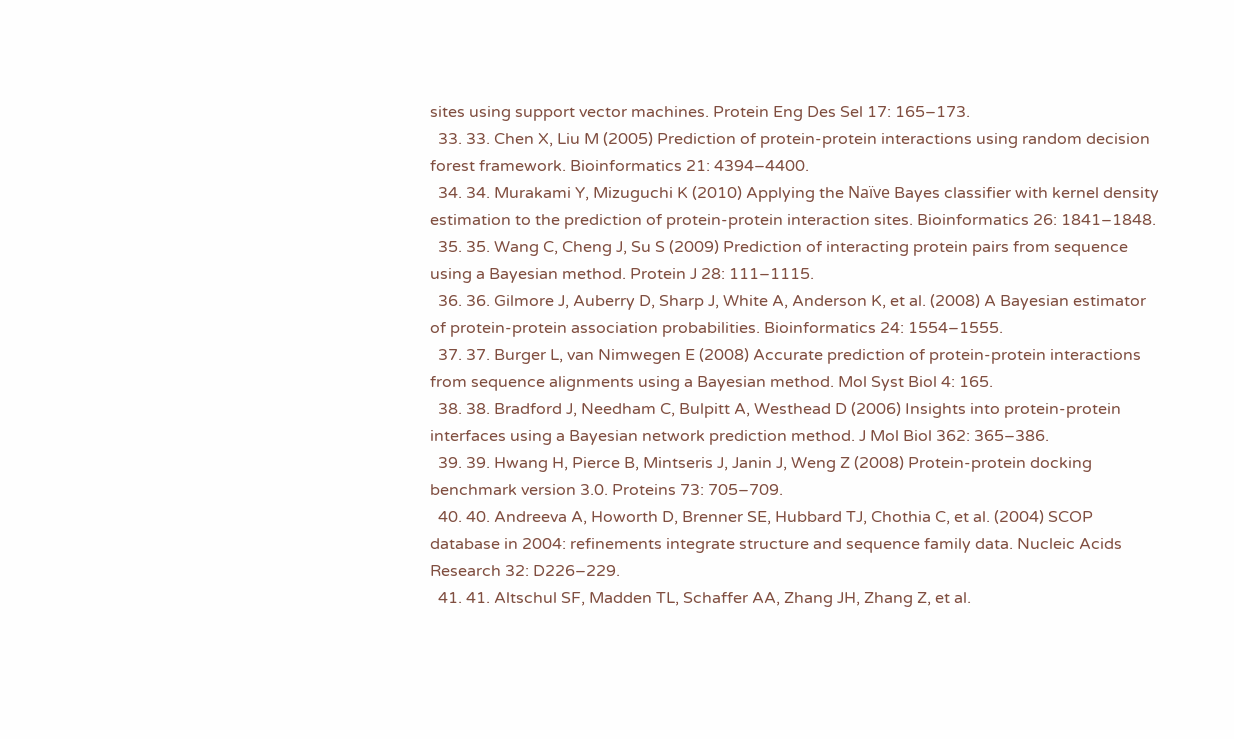sites using support vector machines. Protein Eng Des Sel 17: 165–173.
  33. 33. Chen X, Liu M (2005) Prediction of protein-protein interactions using random decision forest framework. Bioinformatics 21: 4394–4400.
  34. 34. Murakami Y, Mizuguchi K (2010) Applying the Naïve Bayes classifier with kernel density estimation to the prediction of protein-protein interaction sites. Bioinformatics 26: 1841–1848.
  35. 35. Wang C, Cheng J, Su S (2009) Prediction of interacting protein pairs from sequence using a Bayesian method. Protein J 28: 111–1115.
  36. 36. Gilmore J, Auberry D, Sharp J, White A, Anderson K, et al. (2008) A Bayesian estimator of protein-protein association probabilities. Bioinformatics 24: 1554–1555.
  37. 37. Burger L, van Nimwegen E (2008) Accurate prediction of protein-protein interactions from sequence alignments using a Bayesian method. Mol Syst Biol 4: 165.
  38. 38. Bradford J, Needham C, Bulpitt A, Westhead D (2006) Insights into protein-protein interfaces using a Bayesian network prediction method. J Mol Biol 362: 365–386.
  39. 39. Hwang H, Pierce B, Mintseris J, Janin J, Weng Z (2008) Protein-protein docking benchmark version 3.0. Proteins 73: 705–709.
  40. 40. Andreeva A, Howorth D, Brenner SE, Hubbard TJ, Chothia C, et al. (2004) SCOP database in 2004: refinements integrate structure and sequence family data. Nucleic Acids Research 32: D226–229.
  41. 41. Altschul SF, Madden TL, Schaffer AA, Zhang JH, Zhang Z, et al.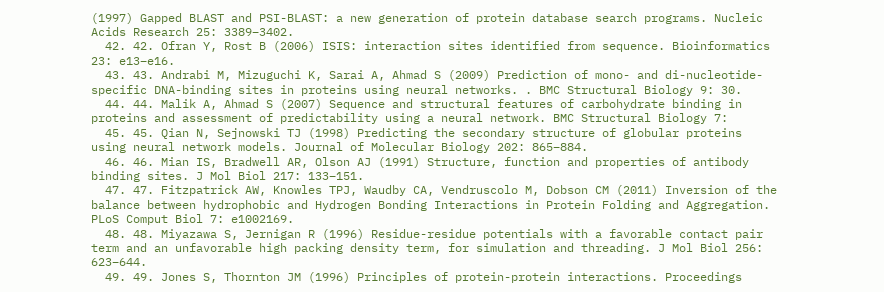(1997) Gapped BLAST and PSI-BLAST: a new generation of protein database search programs. Nucleic Acids Research 25: 3389–3402.
  42. 42. Ofran Y, Rost B (2006) ISIS: interaction sites identified from sequence. Bioinformatics 23: e13–e16.
  43. 43. Andrabi M, Mizuguchi K, Sarai A, Ahmad S (2009) Prediction of mono- and di-nucleotide-specific DNA-binding sites in proteins using neural networks. . BMC Structural Biology 9: 30.
  44. 44. Malik A, Ahmad S (2007) Sequence and structural features of carbohydrate binding in proteins and assessment of predictability using a neural network. BMC Structural Biology 7:
  45. 45. Qian N, Sejnowski TJ (1998) Predicting the secondary structure of globular proteins using neural network models. Journal of Molecular Biology 202: 865–884.
  46. 46. Mian IS, Bradwell AR, Olson AJ (1991) Structure, function and properties of antibody binding sites. J Mol Biol 217: 133–151.
  47. 47. Fitzpatrick AW, Knowles TPJ, Waudby CA, Vendruscolo M, Dobson CM (2011) Inversion of the balance between hydrophobic and Hydrogen Bonding Interactions in Protein Folding and Aggregation. PLoS Comput Biol 7: e1002169.
  48. 48. Miyazawa S, Jernigan R (1996) Residue-residue potentials with a favorable contact pair term and an unfavorable high packing density term, for simulation and threading. J Mol Biol 256: 623–644.
  49. 49. Jones S, Thornton JM (1996) Principles of protein-protein interactions. Proceedings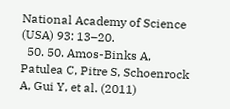National Academy of Science (USA) 93: 13–20.
  50. 50. Amos-Binks A, Patulea C, Pitre S, Schoenrock A, Gui Y, et al. (2011)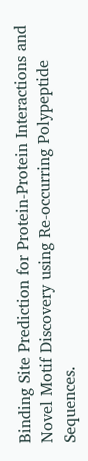Binding Site Prediction for Protein-Protein Interactions and Novel Motif Discovery using Re-occurring Polypeptide Sequences.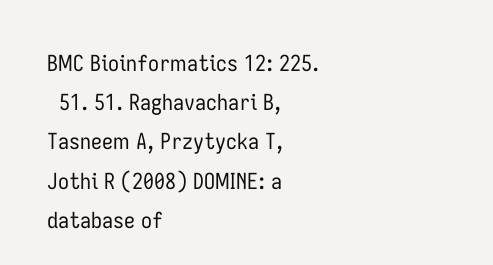BMC Bioinformatics 12: 225.
  51. 51. Raghavachari B, Tasneem A, Przytycka T, Jothi R (2008) DOMINE: a database of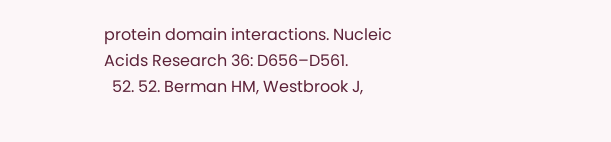protein domain interactions. Nucleic Acids Research 36: D656–D561.
  52. 52. Berman HM, Westbrook J,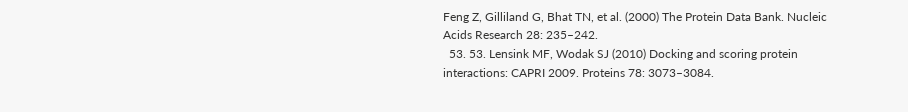Feng Z, Gilliland G, Bhat TN, et al. (2000) The Protein Data Bank. Nucleic Acids Research 28: 235–242.
  53. 53. Lensink MF, Wodak SJ (2010) Docking and scoring protein interactions: CAPRI 2009. Proteins 78: 3073–3084.